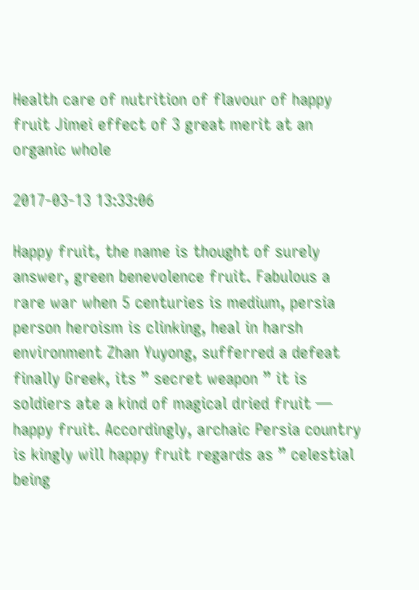Health care of nutrition of flavour of happy fruit Jimei effect of 3 great merit at an organic whole

2017-03-13 13:33:06

Happy fruit, the name is thought of surely answer, green benevolence fruit. Fabulous a rare war when 5 centuries is medium, persia person heroism is clinking, heal in harsh environment Zhan Yuyong, sufferred a defeat finally Greek, its ” secret weapon ” it is soldiers ate a kind of magical dried fruit — happy fruit. Accordingly, archaic Persia country is kingly will happy fruit regards as ” celestial being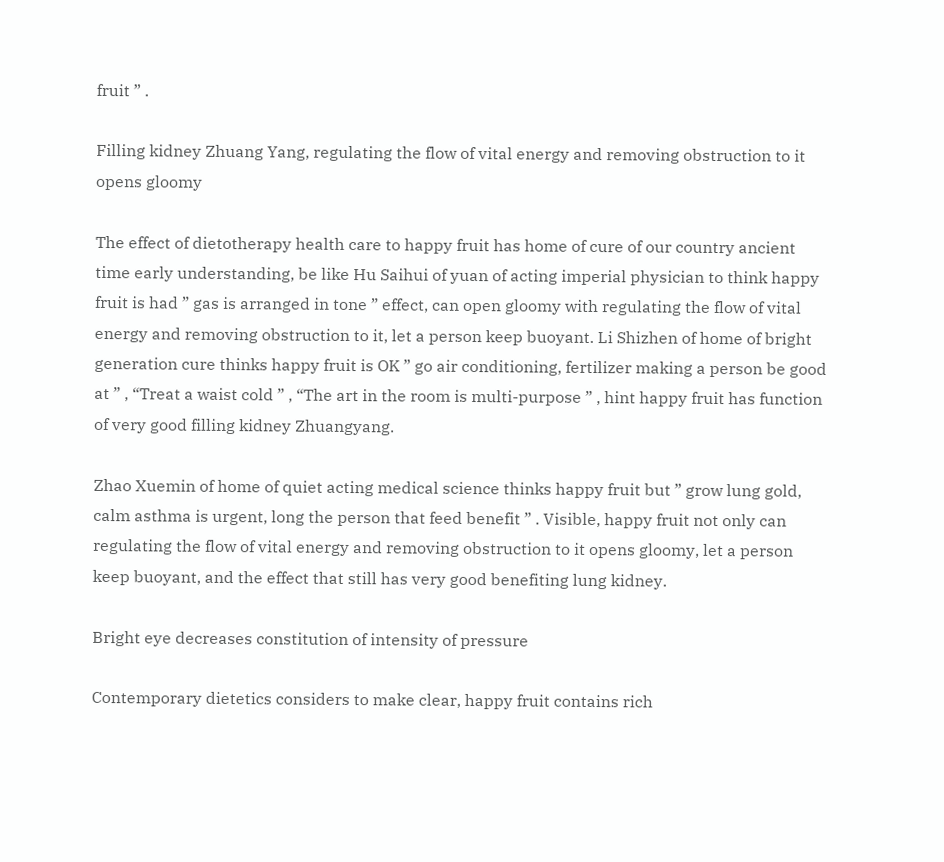fruit ” .

Filling kidney Zhuang Yang, regulating the flow of vital energy and removing obstruction to it opens gloomy

The effect of dietotherapy health care to happy fruit has home of cure of our country ancient time early understanding, be like Hu Saihui of yuan of acting imperial physician to think happy fruit is had ” gas is arranged in tone ” effect, can open gloomy with regulating the flow of vital energy and removing obstruction to it, let a person keep buoyant. Li Shizhen of home of bright generation cure thinks happy fruit is OK ” go air conditioning, fertilizer making a person be good at ” , “Treat a waist cold ” , “The art in the room is multi-purpose ” , hint happy fruit has function of very good filling kidney Zhuangyang.

Zhao Xuemin of home of quiet acting medical science thinks happy fruit but ” grow lung gold, calm asthma is urgent, long the person that feed benefit ” . Visible, happy fruit not only can regulating the flow of vital energy and removing obstruction to it opens gloomy, let a person keep buoyant, and the effect that still has very good benefiting lung kidney.

Bright eye decreases constitution of intensity of pressure

Contemporary dietetics considers to make clear, happy fruit contains rich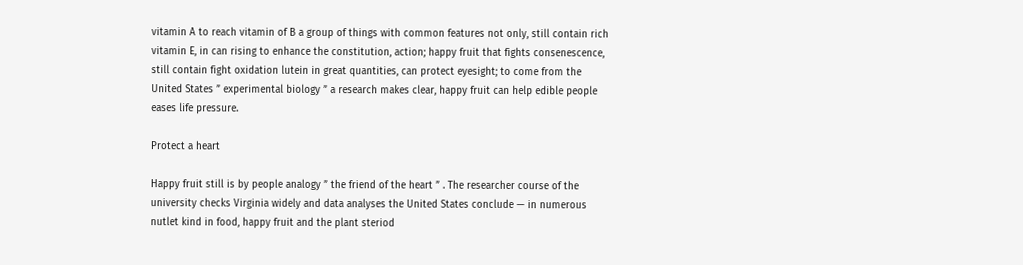vitamin A to reach vitamin of B a group of things with common features not only, still contain rich vitamin E, in can rising to enhance the constitution, action; happy fruit that fights consenescence, still contain fight oxidation lutein in great quantities, can protect eyesight; to come from the United States ” experimental biology ” a research makes clear, happy fruit can help edible people eases life pressure.

Protect a heart

Happy fruit still is by people analogy ” the friend of the heart ” . The researcher course of the university checks Virginia widely and data analyses the United States conclude — in numerous nutlet kind in food, happy fruit and the plant steriod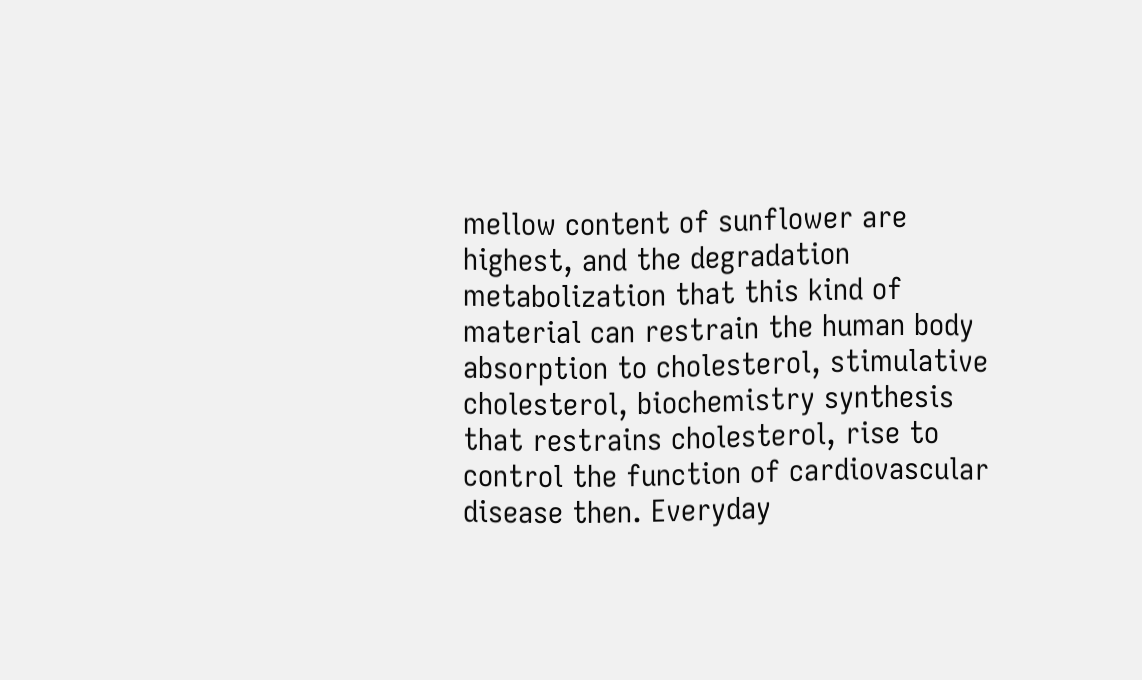mellow content of sunflower are highest, and the degradation metabolization that this kind of material can restrain the human body absorption to cholesterol, stimulative cholesterol, biochemistry synthesis that restrains cholesterol, rise to control the function of cardiovascular disease then. Everyday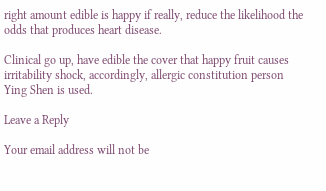right amount edible is happy if really, reduce the likelihood the odds that produces heart disease.

Clinical go up, have edible the cover that happy fruit causes irritability shock, accordingly, allergic constitution person Ying Shen is used.

Leave a Reply

Your email address will not be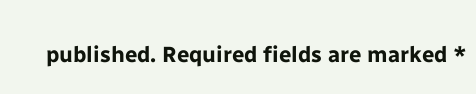published. Required fields are marked *